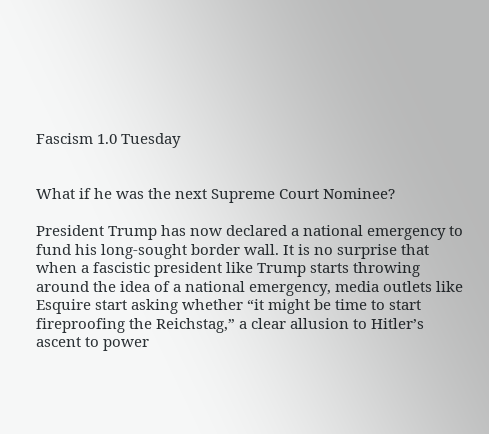Fascism 1.0 Tuesday


What if he was the next Supreme Court Nominee?

President Trump has now declared a national emergency to fund his long-sought border wall. It is no surprise that when a fascistic president like Trump starts throwing around the idea of a national emergency, media outlets like Esquire start asking whether “it might be time to start fireproofing the Reichstag,” a clear allusion to Hitler’s ascent to power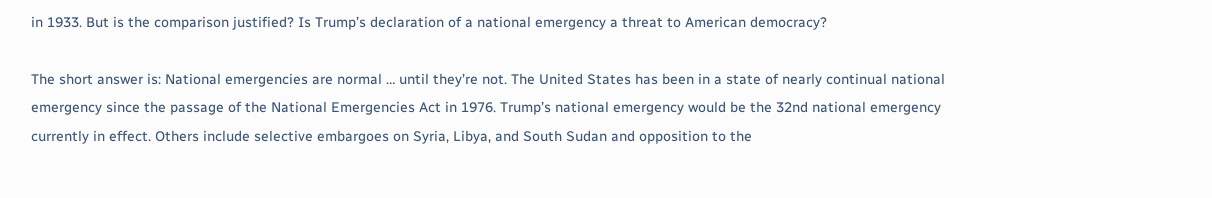in 1933. But is the comparison justified? Is Trump’s declaration of a national emergency a threat to American democracy?

The short answer is: National emergencies are normal … until they’re not. The United States has been in a state of nearly continual national emergency since the passage of the National Emergencies Act in 1976. Trump’s national emergency would be the 32nd national emergency currently in effect. Others include selective embargoes on Syria, Libya, and South Sudan and opposition to the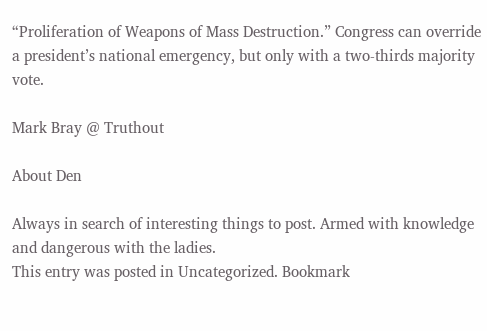“Proliferation of Weapons of Mass Destruction.” Congress can override a president’s national emergency, but only with a two-thirds majority vote.

Mark Bray @ Truthout

About Den

Always in search of interesting things to post. Armed with knowledge and dangerous with the ladies.
This entry was posted in Uncategorized. Bookmark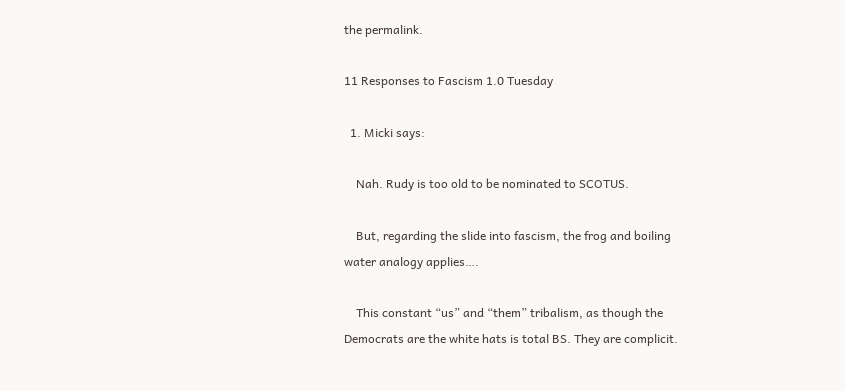the permalink.

11 Responses to Fascism 1.0 Tuesday

  1. Micki says:

    Nah. Rudy is too old to be nominated to SCOTUS.

    But, regarding the slide into fascism, the frog and boiling water analogy applies….

    This constant “us” and “them” tribalism, as though the Democrats are the white hats is total BS. They are complicit.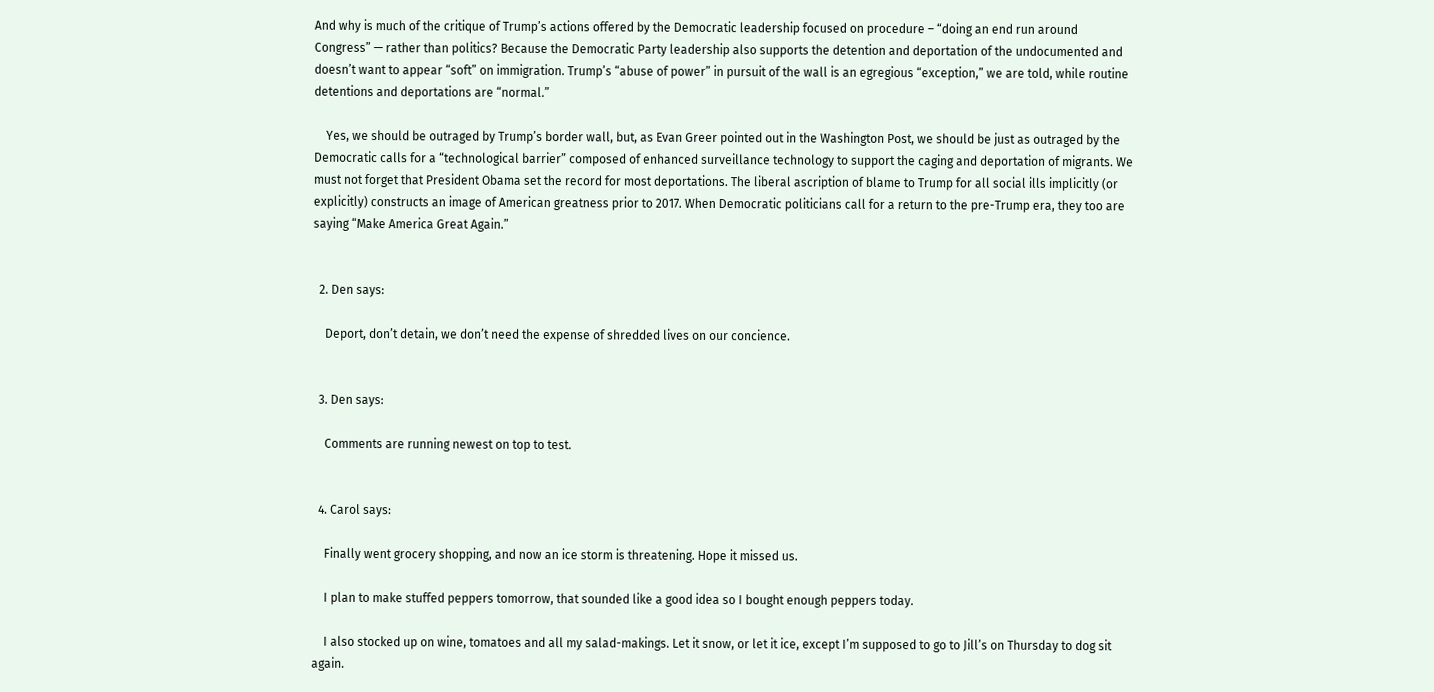And why is much of the critique of Trump’s actions offered by the Democratic leadership focused on procedure – “doing an end run around Congress” — rather than politics? Because the Democratic Party leadership also supports the detention and deportation of the undocumented and doesn’t want to appear “soft” on immigration. Trump’s “abuse of power” in pursuit of the wall is an egregious “exception,” we are told, while routine detentions and deportations are “normal.”

    Yes, we should be outraged by Trump’s border wall, but, as Evan Greer pointed out in the Washington Post, we should be just as outraged by the Democratic calls for a “technological barrier” composed of enhanced surveillance technology to support the caging and deportation of migrants. We must not forget that President Obama set the record for most deportations. The liberal ascription of blame to Trump for all social ills implicitly (or explicitly) constructs an image of American greatness prior to 2017. When Democratic politicians call for a return to the pre-Trump era, they too are saying “Make America Great Again.”


  2. Den says:

    Deport, don’t detain, we don’t need the expense of shredded lives on our concience.


  3. Den says:

    Comments are running newest on top to test.


  4. Carol says:

    Finally went grocery shopping, and now an ice storm is threatening. Hope it missed us.

    I plan to make stuffed peppers tomorrow, that sounded like a good idea so I bought enough peppers today.

    I also stocked up on wine, tomatoes and all my salad-makings. Let it snow, or let it ice, except I’m supposed to go to Jill’s on Thursday to dog sit again.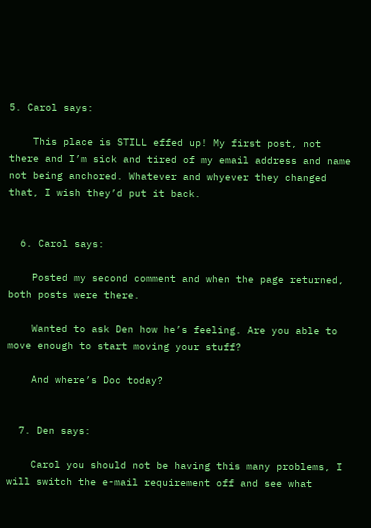5. Carol says:

    This place is STILL effed up! My first post, not there and I’m sick and tired of my email address and name not being anchored. Whatever and whyever they changed that, I wish they’d put it back.


  6. Carol says:

    Posted my second comment and when the page returned, both posts were there.

    Wanted to ask Den how he’s feeling. Are you able to move enough to start moving your stuff?

    And where’s Doc today?


  7. Den says:

    Carol you should not be having this many problems, I will switch the e-mail requirement off and see what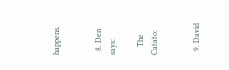happens.


  8. Den says:

    The Catato:


  9. David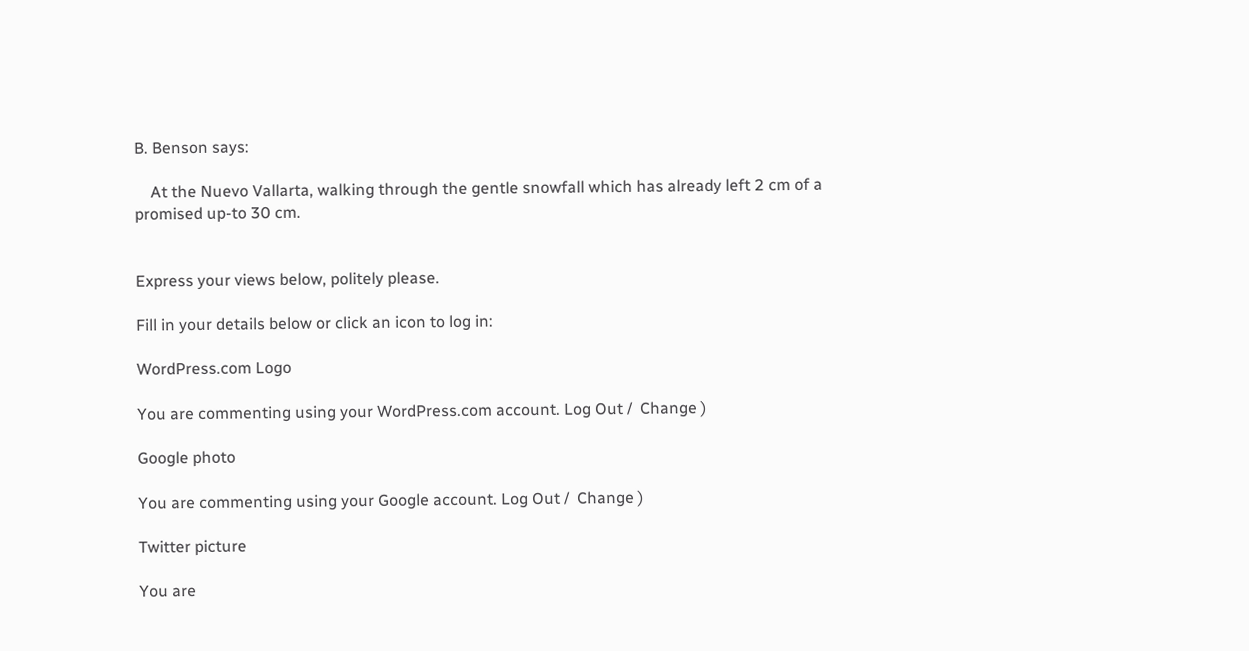B. Benson says:

    At the Nuevo Vallarta, walking through the gentle snowfall which has already left 2 cm of a promised up-to 30 cm.


Express your views below, politely please.

Fill in your details below or click an icon to log in:

WordPress.com Logo

You are commenting using your WordPress.com account. Log Out /  Change )

Google photo

You are commenting using your Google account. Log Out /  Change )

Twitter picture

You are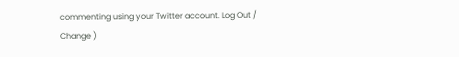commenting using your Twitter account. Log Out /  Change )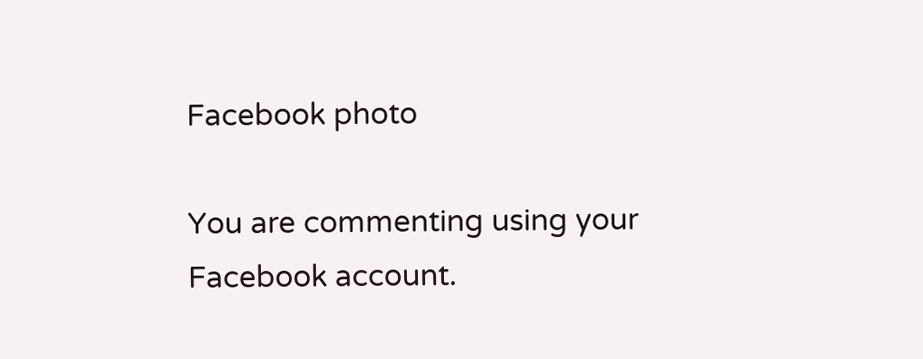Facebook photo

You are commenting using your Facebook account.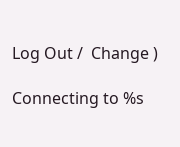Log Out /  Change )

Connecting to %s